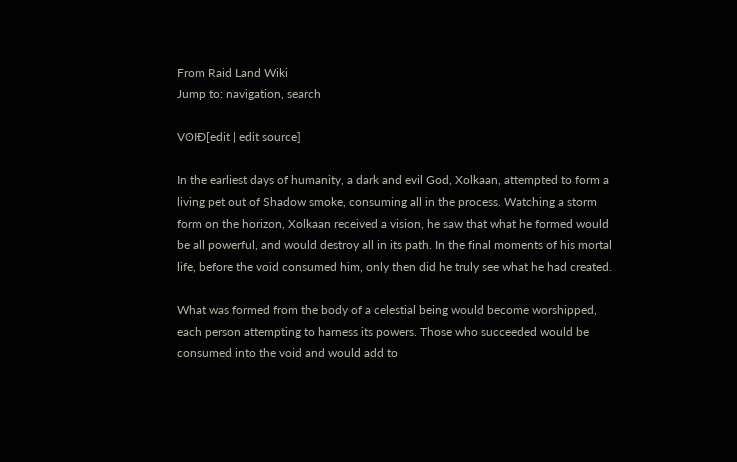From Raid Land Wiki
Jump to: navigation, search

VʘIÐ[edit | edit source]

In the earliest days of humanity, a dark and evil God, Xolkaan, attempted to form a living pet out of Shadow smoke, consuming all in the process. Watching a storm form on the horizon, Xolkaan received a vision, he saw that what he formed would be all powerful, and would destroy all in its path. In the final moments of his mortal life, before the void consumed him, only then did he truly see what he had created.

What was formed from the body of a celestial being would become worshipped, each person attempting to harness its powers. Those who succeeded would be consumed into the void and would add to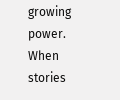growing power. When stories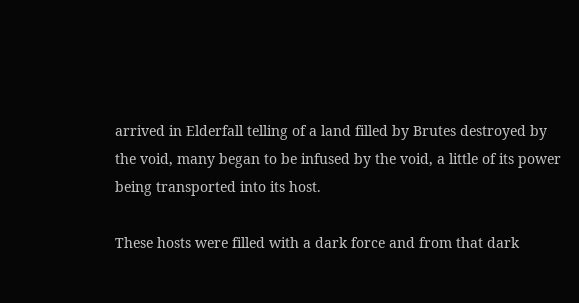arrived in Elderfall telling of a land filled by Brutes destroyed by the void, many began to be infused by the void, a little of its power being transported into its host.

These hosts were filled with a dark force and from that dark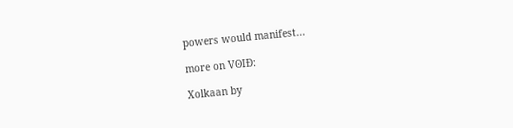powers would manifest...

more on VʘIÐ:

Xolkaan by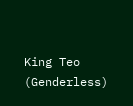King Teo (Genderless)